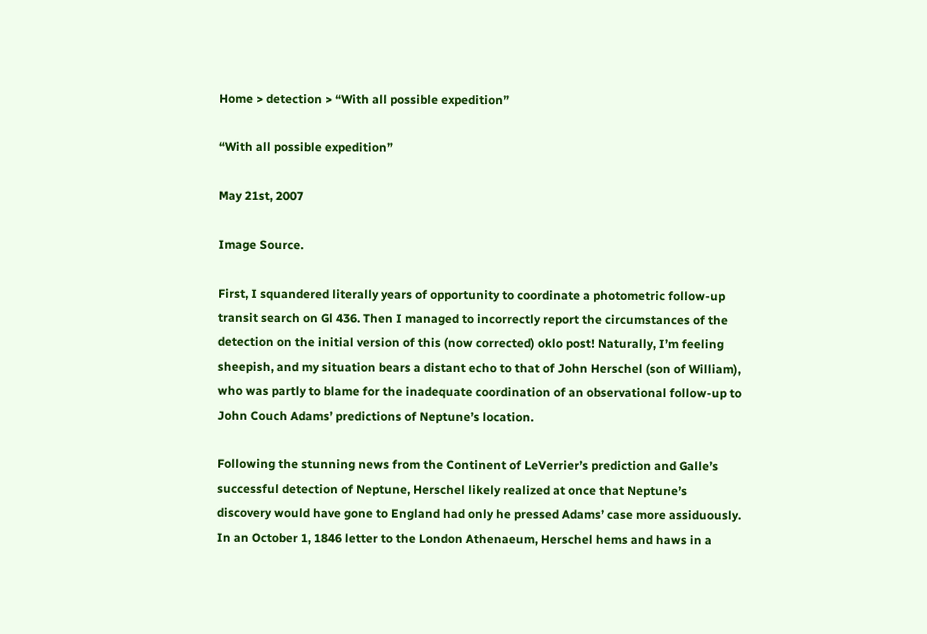Home > detection > “With all possible expedition”

“With all possible expedition”

May 21st, 2007

Image Source.

First, I squandered literally years of opportunity to coordinate a photometric follow-up transit search on Gl 436. Then I managed to incorrectly report the circumstances of the detection on the initial version of this (now corrected) oklo post! Naturally, I’m feeling sheepish, and my situation bears a distant echo to that of John Herschel (son of William), who was partly to blame for the inadequate coordination of an observational follow-up to John Couch Adams’ predictions of Neptune’s location.

Following the stunning news from the Continent of LeVerrier’s prediction and Galle’s successful detection of Neptune, Herschel likely realized at once that Neptune’s discovery would have gone to England had only he pressed Adams’ case more assiduously. In an October 1, 1846 letter to the London Athenaeum, Herschel hems and haws in a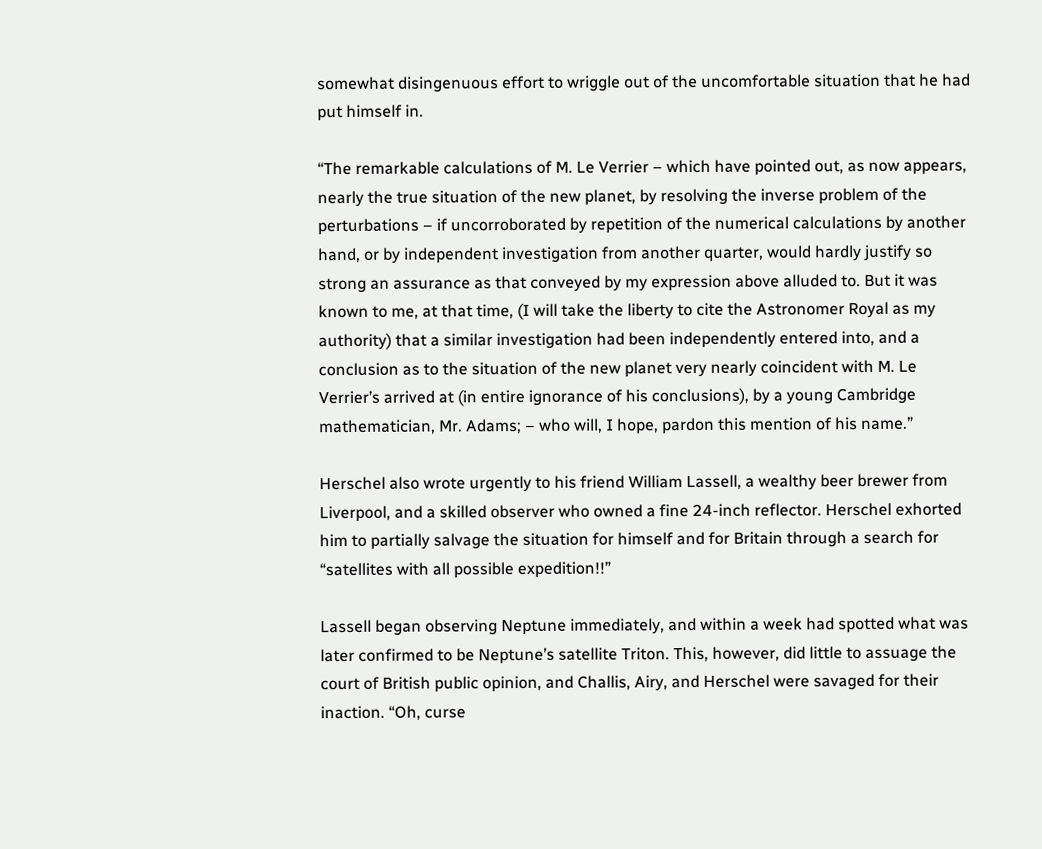somewhat disingenuous effort to wriggle out of the uncomfortable situation that he had put himself in.

“The remarkable calculations of M. Le Verrier – which have pointed out, as now appears, nearly the true situation of the new planet, by resolving the inverse problem of the perturbations – if uncorroborated by repetition of the numerical calculations by another hand, or by independent investigation from another quarter, would hardly justify so strong an assurance as that conveyed by my expression above alluded to. But it was known to me, at that time, (I will take the liberty to cite the Astronomer Royal as my authority) that a similar investigation had been independently entered into, and a conclusion as to the situation of the new planet very nearly coincident with M. Le Verrier’s arrived at (in entire ignorance of his conclusions), by a young Cambridge mathematician, Mr. Adams; – who will, I hope, pardon this mention of his name.”

Herschel also wrote urgently to his friend William Lassell, a wealthy beer brewer from Liverpool, and a skilled observer who owned a fine 24-inch reflector. Herschel exhorted him to partially salvage the situation for himself and for Britain through a search for “satellites with all possible expedition!!”

Lassell began observing Neptune immediately, and within a week had spotted what was later confirmed to be Neptune’s satellite Triton. This, however, did little to assuage the court of British public opinion, and Challis, Airy, and Herschel were savaged for their inaction. “Oh, curse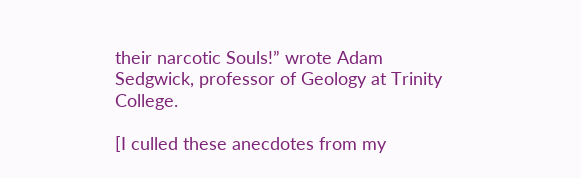their narcotic Souls!” wrote Adam Sedgwick, professor of Geology at Trinity College.

[I culled these anecdotes from my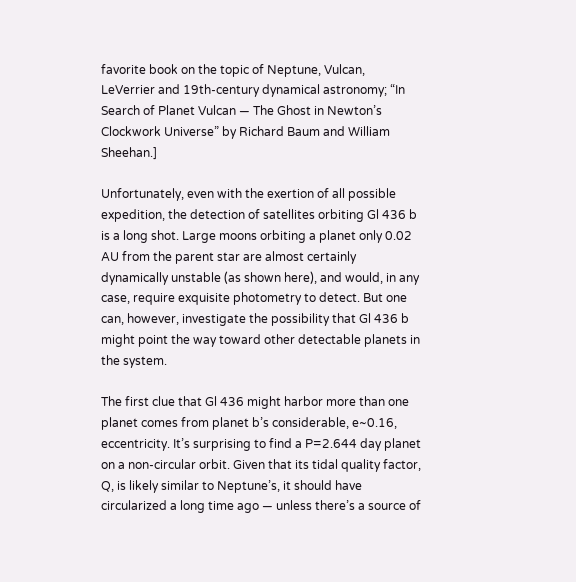favorite book on the topic of Neptune, Vulcan, LeVerrier and 19th-century dynamical astronomy; “In Search of Planet Vulcan — The Ghost in Newton’s Clockwork Universe” by Richard Baum and William Sheehan.]

Unfortunately, even with the exertion of all possible expedition, the detection of satellites orbiting Gl 436 b is a long shot. Large moons orbiting a planet only 0.02 AU from the parent star are almost certainly dynamically unstable (as shown here), and would, in any case, require exquisite photometry to detect. But one can, however, investigate the possibility that Gl 436 b might point the way toward other detectable planets in the system.

The first clue that Gl 436 might harbor more than one planet comes from planet b’s considerable, e~0.16, eccentricity. It’s surprising to find a P=2.644 day planet on a non-circular orbit. Given that its tidal quality factor, Q, is likely similar to Neptune’s, it should have circularized a long time ago — unless there’s a source of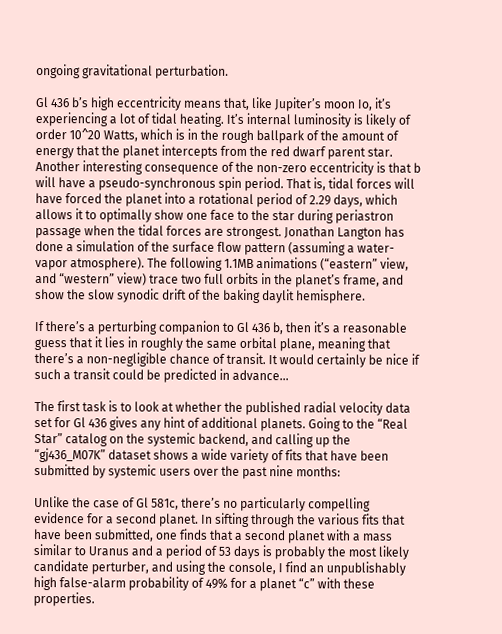ongoing gravitational perturbation.

Gl 436 b’s high eccentricity means that, like Jupiter’s moon Io, it’s experiencing a lot of tidal heating. It’s internal luminosity is likely of order 10^20 Watts, which is in the rough ballpark of the amount of energy that the planet intercepts from the red dwarf parent star. Another interesting consequence of the non-zero eccentricity is that b will have a pseudo-synchronous spin period. That is, tidal forces will have forced the planet into a rotational period of 2.29 days, which allows it to optimally show one face to the star during periastron passage when the tidal forces are strongest. Jonathan Langton has done a simulation of the surface flow pattern (assuming a water-vapor atmosphere). The following 1.1MB animations (“eastern” view, and “western” view) trace two full orbits in the planet’s frame, and show the slow synodic drift of the baking daylit hemisphere.

If there’s a perturbing companion to Gl 436 b, then it’s a reasonable guess that it lies in roughly the same orbital plane, meaning that there’s a non-negligible chance of transit. It would certainly be nice if such a transit could be predicted in advance…

The first task is to look at whether the published radial velocity data set for Gl 436 gives any hint of additional planets. Going to the “Real Star” catalog on the systemic backend, and calling up the “gj436_M07K” dataset shows a wide variety of fits that have been submitted by systemic users over the past nine months:

Unlike the case of Gl 581c, there’s no particularly compelling evidence for a second planet. In sifting through the various fits that have been submitted, one finds that a second planet with a mass similar to Uranus and a period of 53 days is probably the most likely candidate perturber, and using the console, I find an unpublishably high false-alarm probability of 49% for a planet “c” with these properties.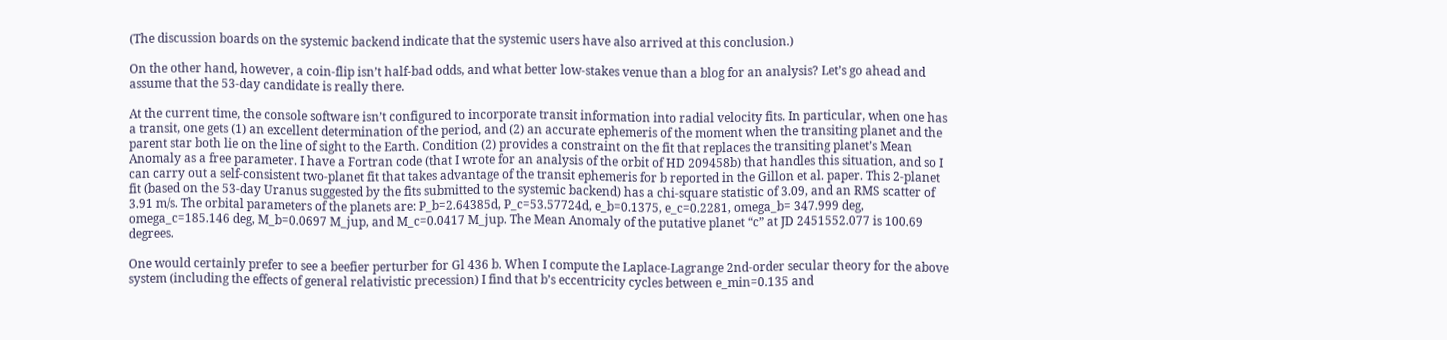(The discussion boards on the systemic backend indicate that the systemic users have also arrived at this conclusion.)

On the other hand, however, a coin-flip isn’t half-bad odds, and what better low-stakes venue than a blog for an analysis? Let’s go ahead and assume that the 53-day candidate is really there.

At the current time, the console software isn’t configured to incorporate transit information into radial velocity fits. In particular, when one has a transit, one gets (1) an excellent determination of the period, and (2) an accurate ephemeris of the moment when the transiting planet and the parent star both lie on the line of sight to the Earth. Condition (2) provides a constraint on the fit that replaces the transiting planet’s Mean Anomaly as a free parameter. I have a Fortran code (that I wrote for an analysis of the orbit of HD 209458b) that handles this situation, and so I can carry out a self-consistent two-planet fit that takes advantage of the transit ephemeris for b reported in the Gillon et al. paper. This 2-planet fit (based on the 53-day Uranus suggested by the fits submitted to the systemic backend) has a chi-square statistic of 3.09, and an RMS scatter of 3.91 m/s. The orbital parameters of the planets are: P_b=2.64385d, P_c=53.57724d, e_b=0.1375, e_c=0.2281, omega_b= 347.999 deg, omega_c=185.146 deg, M_b=0.0697 M_jup, and M_c=0.0417 M_jup. The Mean Anomaly of the putative planet “c” at JD 2451552.077 is 100.69 degrees.

One would certainly prefer to see a beefier perturber for Gl 436 b. When I compute the Laplace-Lagrange 2nd-order secular theory for the above system (including the effects of general relativistic precession) I find that b’s eccentricity cycles between e_min=0.135 and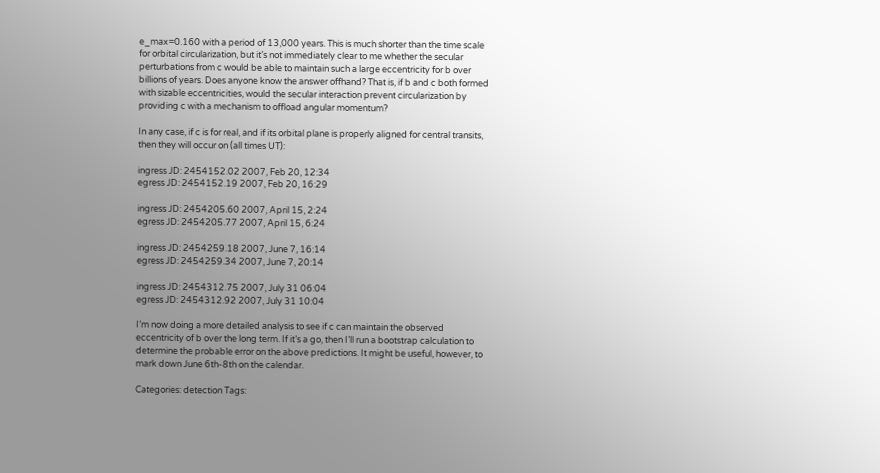e_max=0.160 with a period of 13,000 years. This is much shorter than the time scale for orbital circularization, but it’s not immediately clear to me whether the secular perturbations from c would be able to maintain such a large eccentricity for b over billions of years. Does anyone know the answer offhand? That is, if b and c both formed with sizable eccentricities, would the secular interaction prevent circularization by providing c with a mechanism to offload angular momentum?

In any case, if c is for real, and if its orbital plane is properly aligned for central transits, then they will occur on (all times UT):

ingress JD: 2454152.02 2007, Feb 20, 12:34
egress JD: 2454152.19 2007, Feb 20, 16:29

ingress JD: 2454205.60 2007, April 15, 2:24
egress JD: 2454205.77 2007, April 15, 6:24

ingress JD: 2454259.18 2007, June 7, 16:14
egress JD: 2454259.34 2007, June 7, 20:14

ingress JD: 2454312.75 2007, July 31 06:04
egress JD: 2454312.92 2007, July 31 10:04

I’m now doing a more detailed analysis to see if c can maintain the observed eccentricity of b over the long term. If it’s a go, then I’ll run a bootstrap calculation to determine the probable error on the above predictions. It might be useful, however, to mark down June 6th-8th on the calendar.

Categories: detection Tags: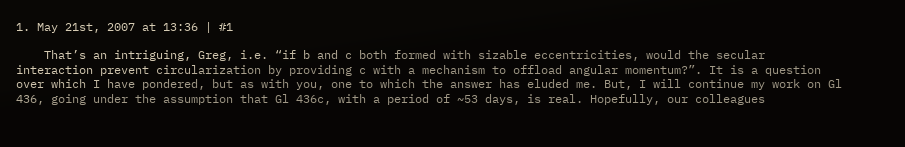1. May 21st, 2007 at 13:36 | #1

    That’s an intriguing, Greg, i.e. “if b and c both formed with sizable eccentricities, would the secular interaction prevent circularization by providing c with a mechanism to offload angular momentum?”. It is a question over which I have pondered, but as with you, one to which the answer has eluded me. But, I will continue my work on Gl 436, going under the assumption that Gl 436c, with a period of ~53 days, is real. Hopefully, our colleagues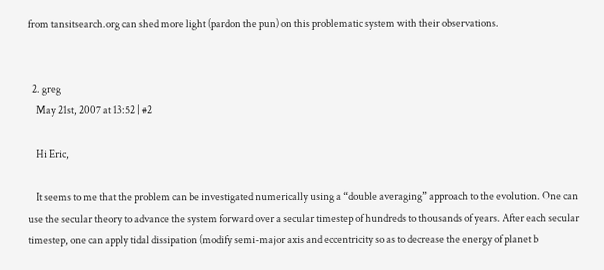from tansitsearch.org can shed more light (pardon the pun) on this problematic system with their observations.


  2. greg
    May 21st, 2007 at 13:52 | #2

    Hi Eric,

    It seems to me that the problem can be investigated numerically using a “double averaging” approach to the evolution. One can use the secular theory to advance the system forward over a secular timestep of hundreds to thousands of years. After each secular timestep, one can apply tidal dissipation (modify semi-major axis and eccentricity so as to decrease the energy of planet b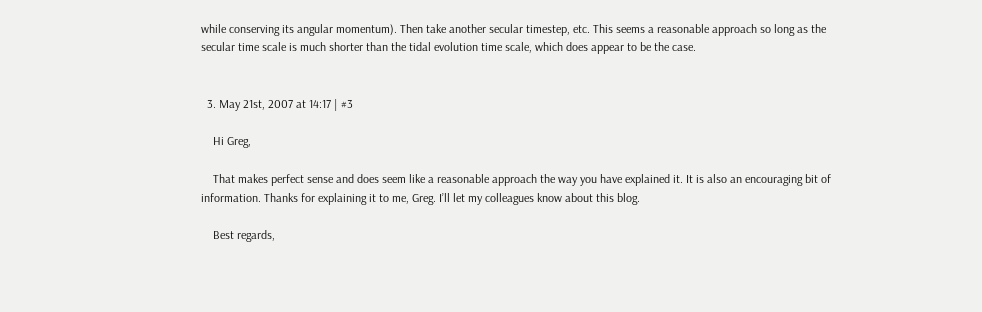while conserving its angular momentum). Then take another secular timestep, etc. This seems a reasonable approach so long as the secular time scale is much shorter than the tidal evolution time scale, which does appear to be the case.


  3. May 21st, 2007 at 14:17 | #3

    Hi Greg,

    That makes perfect sense and does seem like a reasonable approach the way you have explained it. It is also an encouraging bit of information. Thanks for explaining it to me, Greg. I’ll let my colleagues know about this blog.

    Best regards,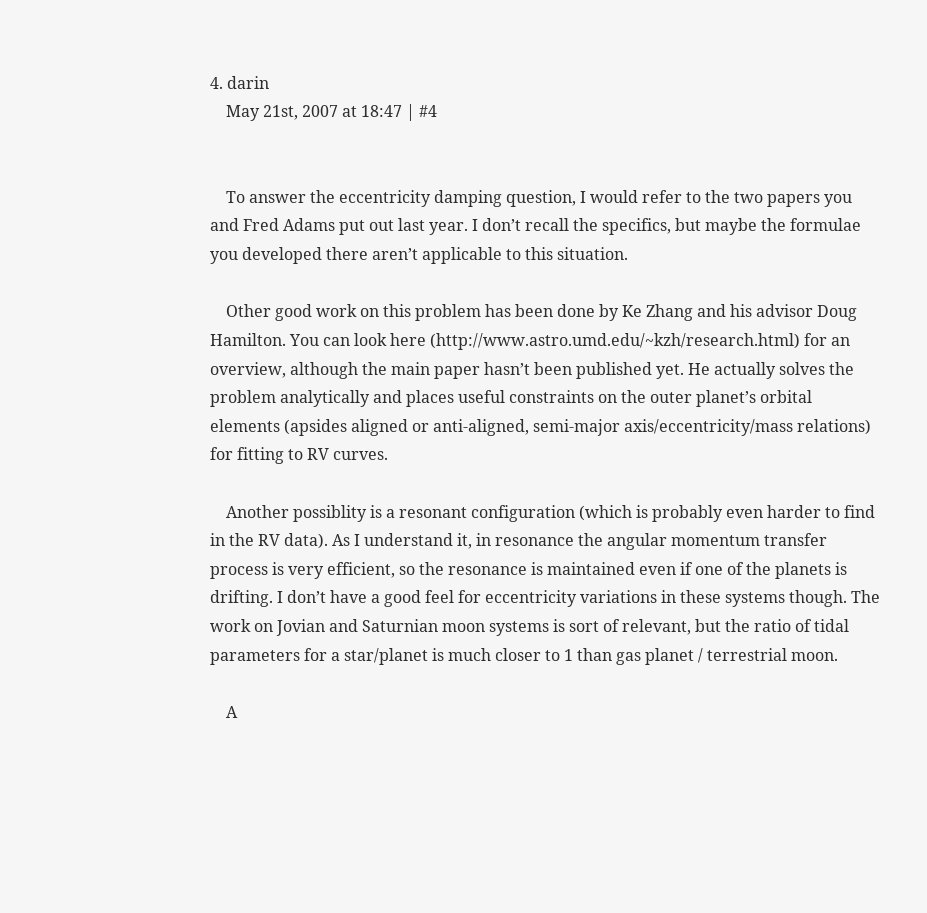4. darin
    May 21st, 2007 at 18:47 | #4


    To answer the eccentricity damping question, I would refer to the two papers you and Fred Adams put out last year. I don’t recall the specifics, but maybe the formulae you developed there aren’t applicable to this situation.

    Other good work on this problem has been done by Ke Zhang and his advisor Doug Hamilton. You can look here (http://www.astro.umd.edu/~kzh/research.html) for an overview, although the main paper hasn’t been published yet. He actually solves the problem analytically and places useful constraints on the outer planet’s orbital elements (apsides aligned or anti-aligned, semi-major axis/eccentricity/mass relations) for fitting to RV curves.

    Another possiblity is a resonant configuration (which is probably even harder to find in the RV data). As I understand it, in resonance the angular momentum transfer process is very efficient, so the resonance is maintained even if one of the planets is drifting. I don’t have a good feel for eccentricity variations in these systems though. The work on Jovian and Saturnian moon systems is sort of relevant, but the ratio of tidal parameters for a star/planet is much closer to 1 than gas planet / terrestrial moon.

    A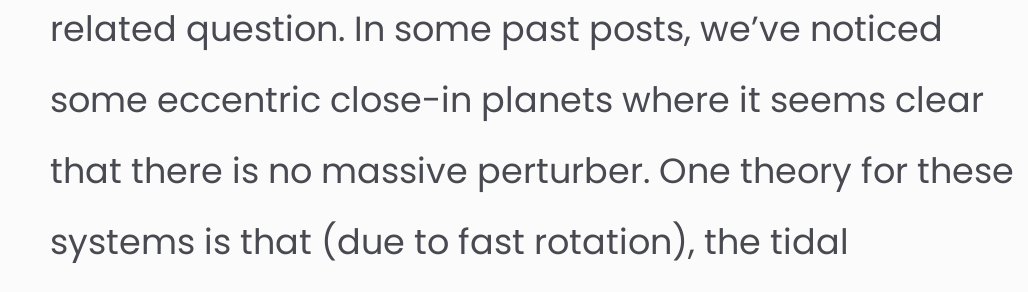related question. In some past posts, we’ve noticed some eccentric close-in planets where it seems clear that there is no massive perturber. One theory for these systems is that (due to fast rotation), the tidal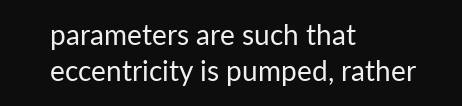parameters are such that eccentricity is pumped, rather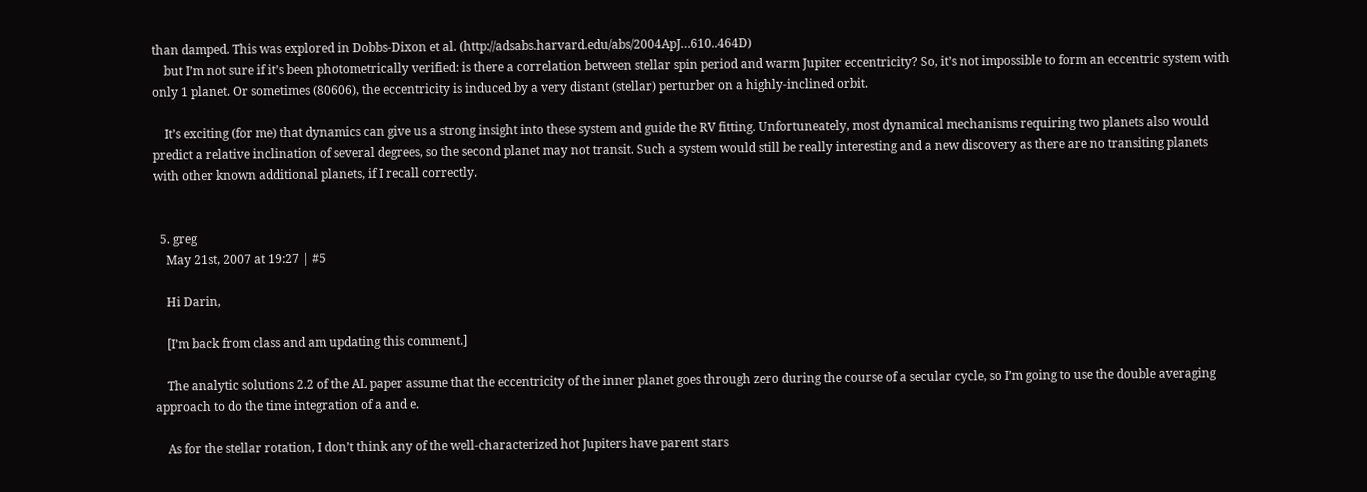than damped. This was explored in Dobbs-Dixon et al. (http://adsabs.harvard.edu/abs/2004ApJ…610..464D)
    but I’m not sure if it’s been photometrically verified: is there a correlation between stellar spin period and warm Jupiter eccentricity? So, it’s not impossible to form an eccentric system with only 1 planet. Or sometimes (80606), the eccentricity is induced by a very distant (stellar) perturber on a highly-inclined orbit.

    It’s exciting (for me) that dynamics can give us a strong insight into these system and guide the RV fitting. Unfortuneately, most dynamical mechanisms requiring two planets also would predict a relative inclination of several degrees, so the second planet may not transit. Such a system would still be really interesting and a new discovery as there are no transiting planets with other known additional planets, if I recall correctly.


  5. greg
    May 21st, 2007 at 19:27 | #5

    Hi Darin,

    [I’m back from class and am updating this comment.]

    The analytic solutions 2.2 of the AL paper assume that the eccentricity of the inner planet goes through zero during the course of a secular cycle, so I’m going to use the double averaging approach to do the time integration of a and e.

    As for the stellar rotation, I don’t think any of the well-characterized hot Jupiters have parent stars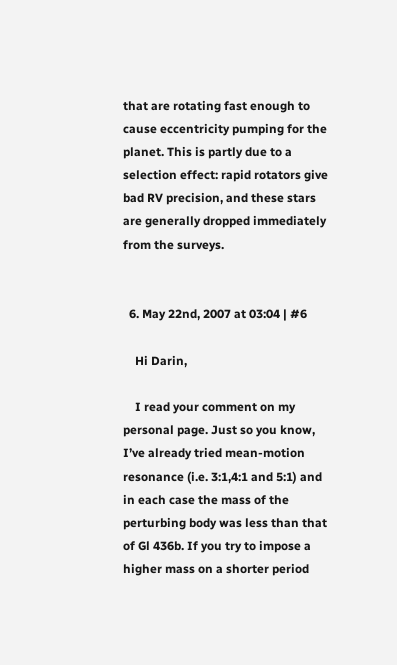that are rotating fast enough to cause eccentricity pumping for the planet. This is partly due to a selection effect: rapid rotators give bad RV precision, and these stars are generally dropped immediately from the surveys.


  6. May 22nd, 2007 at 03:04 | #6

    Hi Darin,

    I read your comment on my personal page. Just so you know, I’ve already tried mean-motion resonance (i.e. 3:1,4:1 and 5:1) and in each case the mass of the perturbing body was less than that of Gl 436b. If you try to impose a higher mass on a shorter period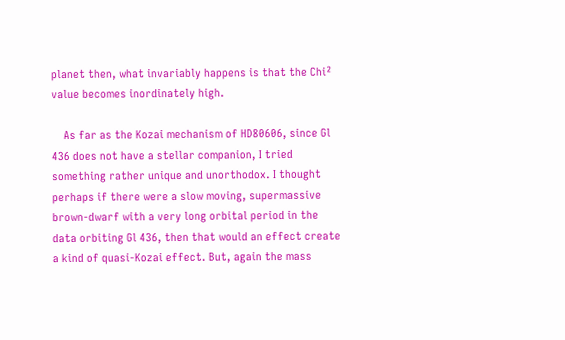planet then, what invariably happens is that the Chi² value becomes inordinately high.

    As far as the Kozai mechanism of HD80606, since Gl 436 does not have a stellar companion, I tried something rather unique and unorthodox. I thought perhaps if there were a slow moving, supermassive brown-dwarf with a very long orbital period in the data orbiting Gl 436, then that would an effect create a kind of quasi-Kozai effect. But, again the mass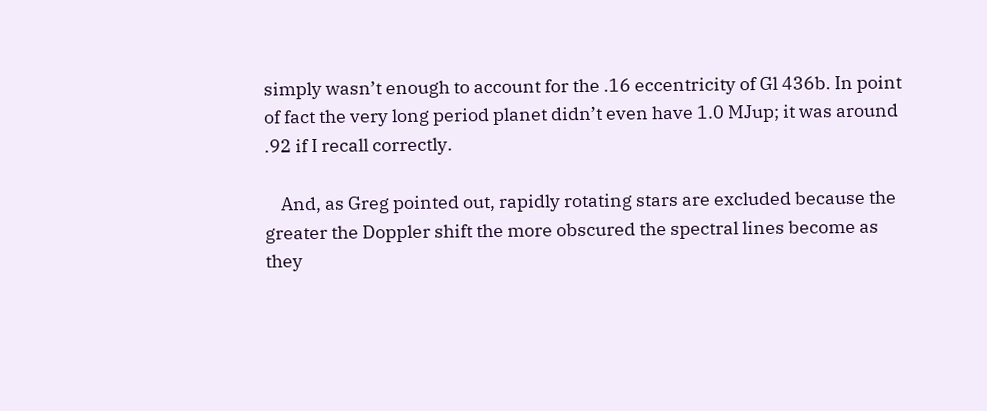simply wasn’t enough to account for the .16 eccentricity of Gl 436b. In point of fact the very long period planet didn’t even have 1.0 MJup; it was around .92 if I recall correctly.

    And, as Greg pointed out, rapidly rotating stars are excluded because the greater the Doppler shift the more obscured the spectral lines become as they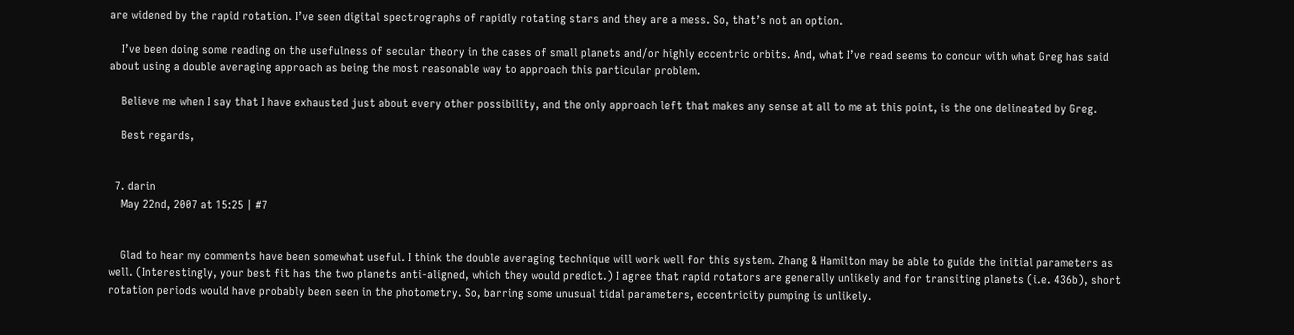are widened by the rapid rotation. I’ve seen digital spectrographs of rapidly rotating stars and they are a mess. So, that’s not an option.

    I’ve been doing some reading on the usefulness of secular theory in the cases of small planets and/or highly eccentric orbits. And, what I’ve read seems to concur with what Greg has said about using a double averaging approach as being the most reasonable way to approach this particular problem.

    Believe me when I say that I have exhausted just about every other possibility, and the only approach left that makes any sense at all to me at this point, is the one delineated by Greg.

    Best regards,


  7. darin
    May 22nd, 2007 at 15:25 | #7


    Glad to hear my comments have been somewhat useful. I think the double averaging technique will work well for this system. Zhang & Hamilton may be able to guide the initial parameters as well. (Interestingly, your best fit has the two planets anti-aligned, which they would predict.) I agree that rapid rotators are generally unlikely and for transiting planets (i.e. 436b), short rotation periods would have probably been seen in the photometry. So, barring some unusual tidal parameters, eccentricity pumping is unlikely.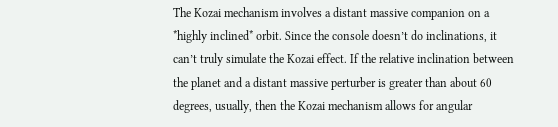The Kozai mechanism involves a distant massive companion on a *highly inclined* orbit. Since the console doesn’t do inclinations, it can’t truly simulate the Kozai effect. If the relative inclination between the planet and a distant massive perturber is greater than about 60 degrees, usually, then the Kozai mechanism allows for angular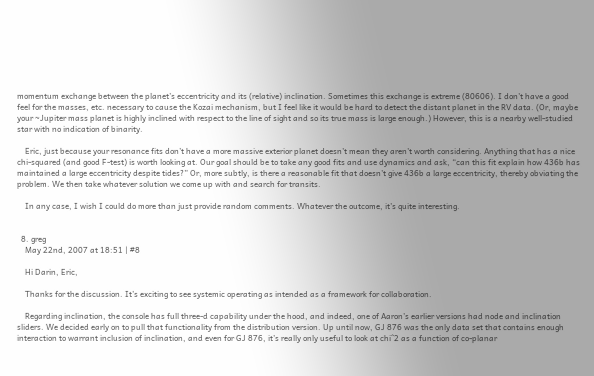momentum exchange between the planet’s eccentricity and its (relative) inclination. Sometimes this exchange is extreme (80606). I don’t have a good feel for the masses, etc. necessary to cause the Kozai mechanism, but I feel like it would be hard to detect the distant planet in the RV data. (Or, maybe your ~Jupiter mass planet is highly inclined with respect to the line of sight and so its true mass is large enough.) However, this is a nearby well-studied star with no indication of binarity.

    Eric, just because your resonance fits don’t have a more massive exterior planet doesn’t mean they aren’t worth considering. Anything that has a nice chi-squared (and good F-test) is worth looking at. Our goal should be to take any good fits and use dynamics and ask, “can this fit explain how 436b has maintained a large eccentricity despite tides?” Or, more subtly, is there a reasonable fit that doesn’t give 436b a large eccentricity, thereby obviating the problem. We then take whatever solution we come up with and search for transits.

    In any case, I wish I could do more than just provide random comments. Whatever the outcome, it’s quite interesting.


  8. greg
    May 22nd, 2007 at 18:51 | #8

    Hi Darin, Eric,

    Thanks for the discussion. It’s exciting to see systemic operating as intended as a framework for collaboration.

    Regarding inclination, the console has full three-d capability under the hood, and indeed, one of Aaron’s earlier versions had node and inclination sliders. We decided early on to pull that functionality from the distribution version. Up until now, GJ 876 was the only data set that contains enough interaction to warrant inclusion of inclination, and even for GJ 876, it’s really only useful to look at chi^2 as a function of co-planar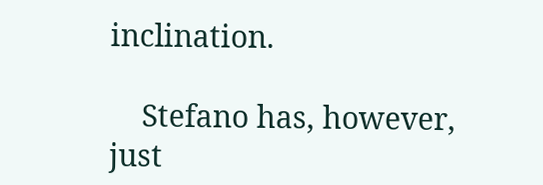inclination.

    Stefano has, however, just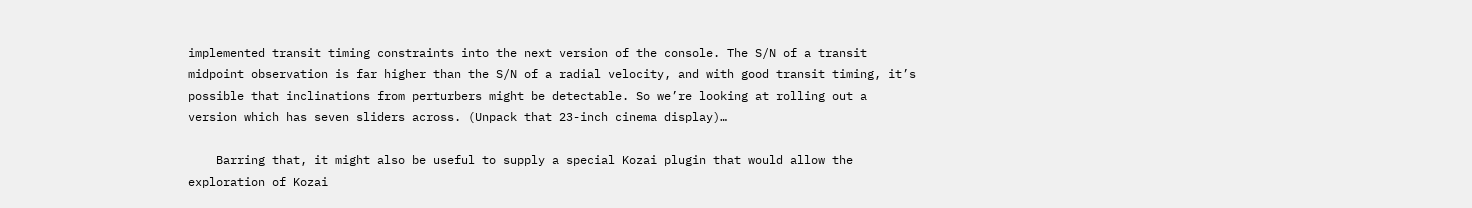implemented transit timing constraints into the next version of the console. The S/N of a transit midpoint observation is far higher than the S/N of a radial velocity, and with good transit timing, it’s possible that inclinations from perturbers might be detectable. So we’re looking at rolling out a version which has seven sliders across. (Unpack that 23-inch cinema display)…

    Barring that, it might also be useful to supply a special Kozai plugin that would allow the exploration of Kozai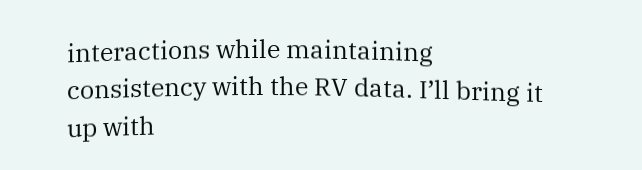interactions while maintaining consistency with the RV data. I’ll bring it up with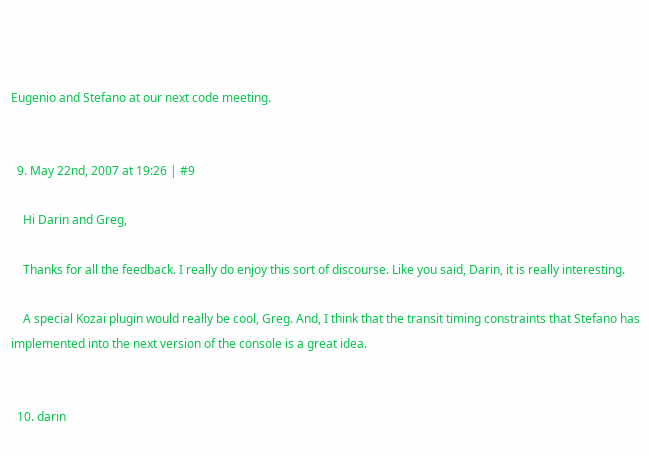Eugenio and Stefano at our next code meeting.


  9. May 22nd, 2007 at 19:26 | #9

    Hi Darin and Greg,

    Thanks for all the feedback. I really do enjoy this sort of discourse. Like you said, Darin, it is really interesting.

    A special Kozai plugin would really be cool, Greg. And, I think that the transit timing constraints that Stefano has implemented into the next version of the console is a great idea.


  10. darin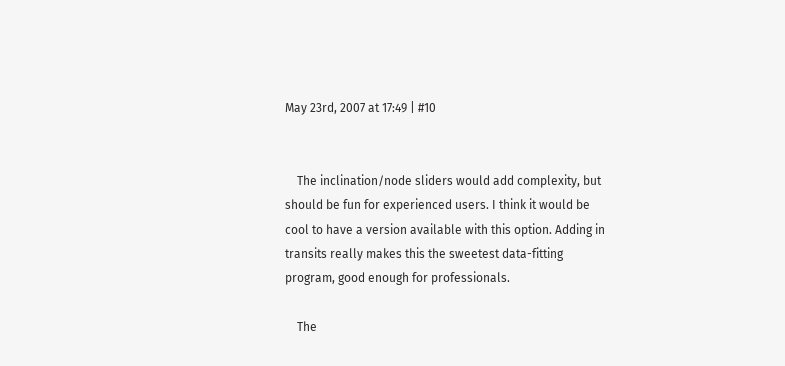May 23rd, 2007 at 17:49 | #10


    The inclination/node sliders would add complexity, but should be fun for experienced users. I think it would be cool to have a version available with this option. Adding in transits really makes this the sweetest data-fitting program, good enough for professionals.

    The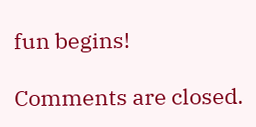fun begins!

Comments are closed.